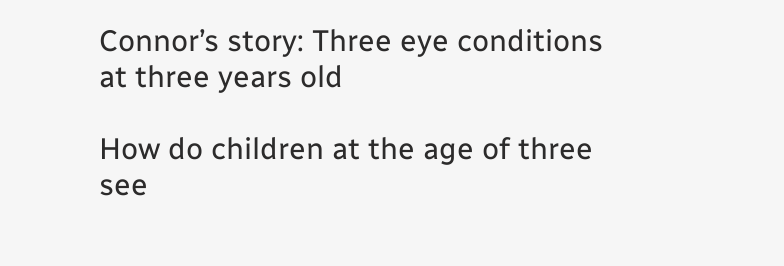Connor’s story: Three eye conditions at three years old

How do children at the age of three see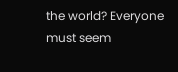the world? Everyone must seem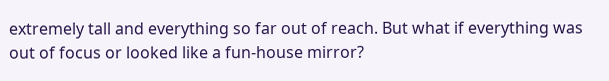extremely tall and everything so far out of reach. But what if everything was out of focus or looked like a fun-house mirror?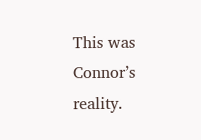This was Connor’s reality.